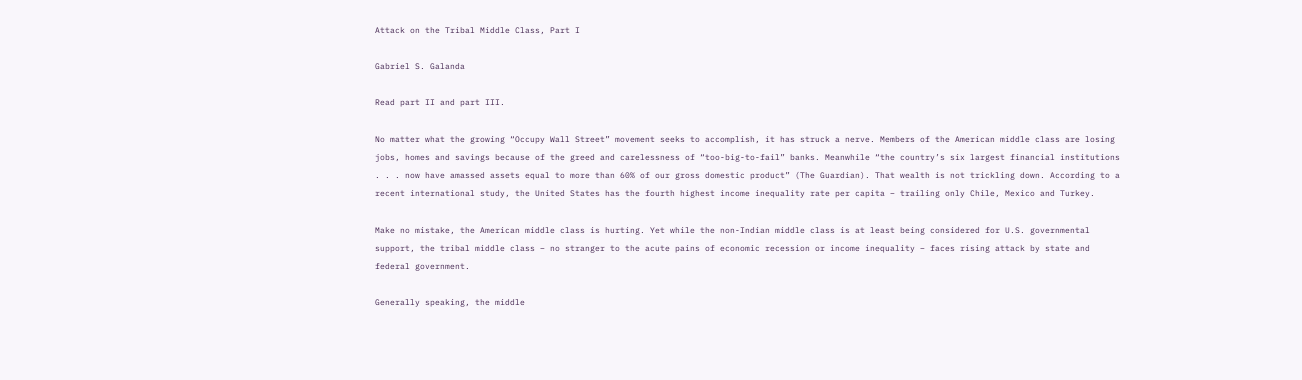Attack on the Tribal Middle Class, Part I

Gabriel S. Galanda

Read part II and part III.

No matter what the growing “Occupy Wall Street” movement seeks to accomplish, it has struck a nerve. Members of the American middle class are losing jobs, homes and savings because of the greed and carelessness of “too-big-to-fail” banks. Meanwhile “the country’s six largest financial institutions . . . now have amassed assets equal to more than 60% of our gross domestic product” (The Guardian). That wealth is not trickling down. According to a recent international study, the United States has the fourth highest income inequality rate per capita – trailing only Chile, Mexico and Turkey.

Make no mistake, the American middle class is hurting. Yet while the non-Indian middle class is at least being considered for U.S. governmental support, the tribal middle class – no stranger to the acute pains of economic recession or income inequality – faces rising attack by state and federal government.

Generally speaking, the middle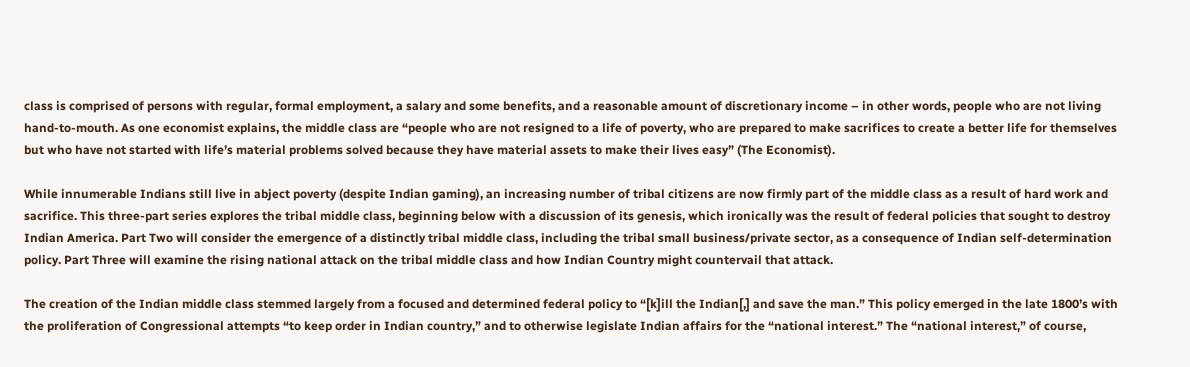class is comprised of persons with regular, formal employment, a salary and some benefits, and a reasonable amount of discretionary income – in other words, people who are not living hand-to-mouth. As one economist explains, the middle class are “people who are not resigned to a life of poverty, who are prepared to make sacrifices to create a better life for themselves but who have not started with life’s material problems solved because they have material assets to make their lives easy” (The Economist).

While innumerable Indians still live in abject poverty (despite Indian gaming), an increasing number of tribal citizens are now firmly part of the middle class as a result of hard work and sacrifice. This three-part series explores the tribal middle class, beginning below with a discussion of its genesis, which ironically was the result of federal policies that sought to destroy Indian America. Part Two will consider the emergence of a distinctly tribal middle class, including the tribal small business/private sector, as a consequence of Indian self-determination policy. Part Three will examine the rising national attack on the tribal middle class and how Indian Country might countervail that attack.

The creation of the Indian middle class stemmed largely from a focused and determined federal policy to “[k]ill the Indian[,] and save the man.” This policy emerged in the late 1800’s with the proliferation of Congressional attempts “to keep order in Indian country,” and to otherwise legislate Indian affairs for the “national interest.” The “national interest,” of course,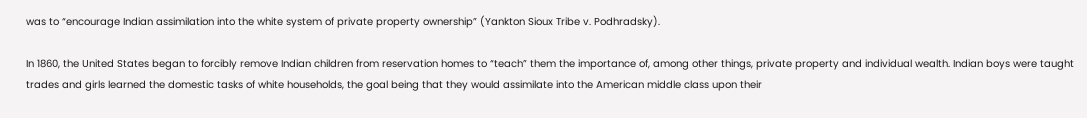was to “encourage Indian assimilation into the white system of private property ownership” (Yankton Sioux Tribe v. Podhradsky).

In 1860, the United States began to forcibly remove Indian children from reservation homes to “teach” them the importance of, among other things, private property and individual wealth. Indian boys were taught trades and girls learned the domestic tasks of white households, the goal being that they would assimilate into the American middle class upon their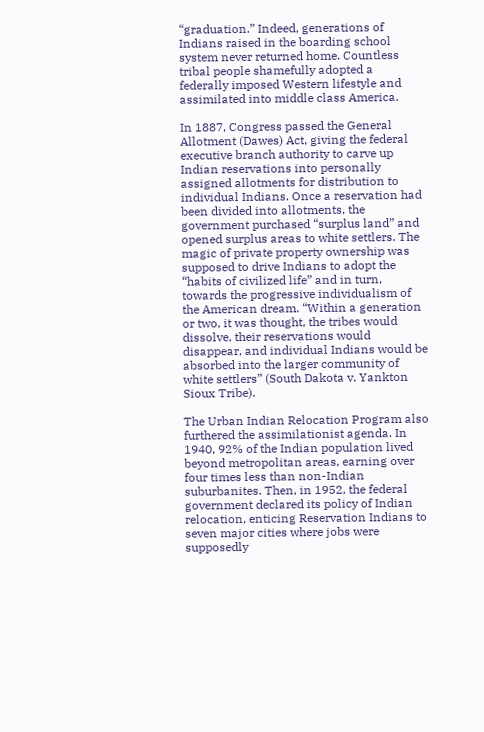“graduation.” Indeed, generations of Indians raised in the boarding school system never returned home. Countless tribal people shamefully adopted a federally imposed Western lifestyle and assimilated into middle class America.

In 1887, Congress passed the General Allotment (Dawes) Act, giving the federal executive branch authority to carve up Indian reservations into personally assigned allotments for distribution to individual Indians. Once a reservation had been divided into allotments, the government purchased “surplus land” and opened surplus areas to white settlers. The magic of private property ownership was supposed to drive Indians to adopt the “habits of civilized life” and in turn, towards the progressive individualism of the American dream. “Within a generation or two, it was thought, the tribes would dissolve, their reservations would disappear, and individual Indians would be absorbed into the larger community of white settlers” (South Dakota v. Yankton Sioux Tribe).

The Urban Indian Relocation Program also furthered the assimilationist agenda. In 1940, 92% of the Indian population lived beyond metropolitan areas, earning over four times less than non-Indian suburbanites. Then, in 1952, the federal government declared its policy of Indian relocation, enticing Reservation Indians to seven major cities where jobs were supposedly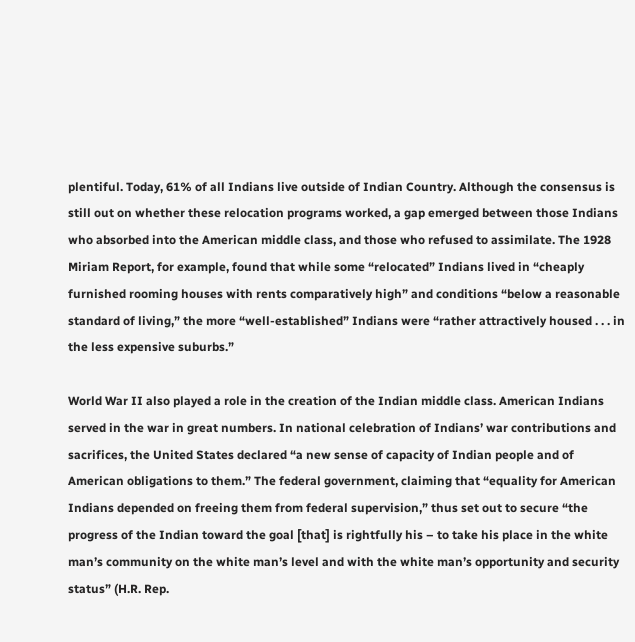plentiful. Today, 61% of all Indians live outside of Indian Country. Although the consensus is still out on whether these relocation programs worked, a gap emerged between those Indians who absorbed into the American middle class, and those who refused to assimilate. The 1928 Miriam Report, for example, found that while some “relocated” Indians lived in “cheaply furnished rooming houses with rents comparatively high” and conditions “below a reasonable standard of living,” the more “well-established” Indians were “rather attractively housed . . . in the less expensive suburbs.”

World War II also played a role in the creation of the Indian middle class. American Indians served in the war in great numbers. In national celebration of Indians’ war contributions and sacrifices, the United States declared “a new sense of capacity of Indian people and of American obligations to them.” The federal government, claiming that “equality for American Indians depended on freeing them from federal supervision,” thus set out to secure “the progress of the Indian toward the goal [that] is rightfully his – to take his place in the white man’s community on the white man’s level and with the white man’s opportunity and security status” (H.R. Rep.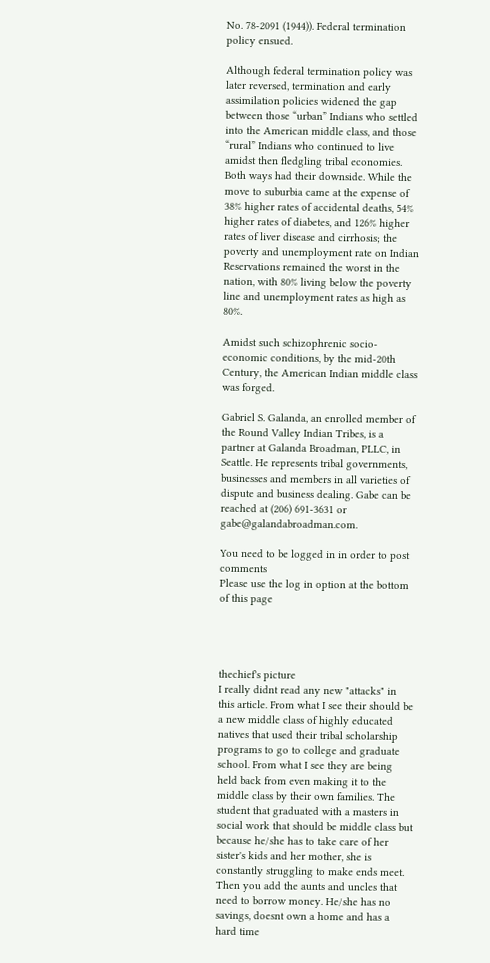No. 78-2091 (1944)). Federal termination policy ensued.

Although federal termination policy was later reversed, termination and early assimilation policies widened the gap between those “urban” Indians who settled into the American middle class, and those “rural” Indians who continued to live amidst then fledgling tribal economies. Both ways had their downside. While the move to suburbia came at the expense of 38% higher rates of accidental deaths, 54% higher rates of diabetes, and 126% higher rates of liver disease and cirrhosis; the poverty and unemployment rate on Indian Reservations remained the worst in the nation, with 80% living below the poverty line and unemployment rates as high as 80%.

Amidst such schizophrenic socio-economic conditions, by the mid-20th Century, the American Indian middle class was forged.

Gabriel S. Galanda, an enrolled member of the Round Valley Indian Tribes, is a partner at Galanda Broadman, PLLC, in Seattle. He represents tribal governments, businesses and members in all varieties of dispute and business dealing. Gabe can be reached at (206) 691-3631 or gabe@galandabroadman.com.

You need to be logged in in order to post comments
Please use the log in option at the bottom of this page




thechief's picture
I really didnt read any new "attacks" in this article. From what I see their should be a new middle class of highly educated natives that used their tribal scholarship programs to go to college and graduate school. From what I see they are being held back from even making it to the middle class by their own families. The student that graduated with a masters in social work that should be middle class but because he/she has to take care of her sister's kids and her mother, she is constantly struggling to make ends meet. Then you add the aunts and uncles that need to borrow money. He/she has no savings, doesnt own a home and has a hard time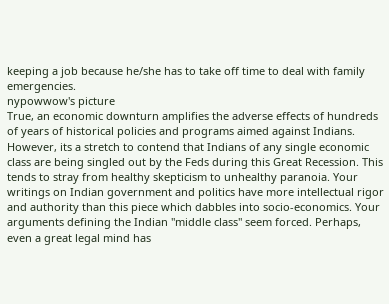keeping a job because he/she has to take off time to deal with family emergencies.
nypowwow's picture
True, an economic downturn amplifies the adverse effects of hundreds of years of historical policies and programs aimed against Indians. However, its a stretch to contend that Indians of any single economic class are being singled out by the Feds during this Great Recession. This tends to stray from healthy skepticism to unhealthy paranoia. Your writings on Indian government and politics have more intellectual rigor and authority than this piece which dabbles into socio-economics. Your arguments defining the Indian "middle class" seem forced. Perhaps, even a great legal mind has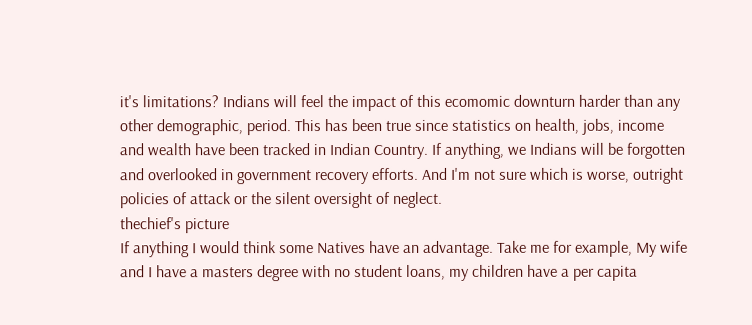it's limitations? Indians will feel the impact of this ecomomic downturn harder than any other demographic, period. This has been true since statistics on health, jobs, income and wealth have been tracked in Indian Country. If anything, we Indians will be forgotten and overlooked in government recovery efforts. And I'm not sure which is worse, outright policies of attack or the silent oversight of neglect.
thechief's picture
If anything I would think some Natives have an advantage. Take me for example, My wife and I have a masters degree with no student loans, my children have a per capita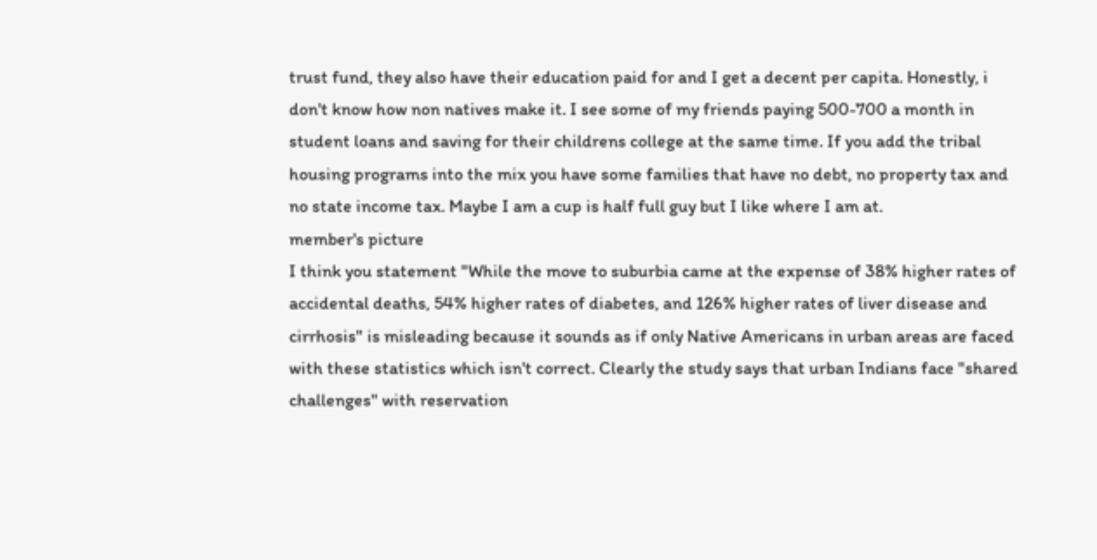trust fund, they also have their education paid for and I get a decent per capita. Honestly, i don't know how non natives make it. I see some of my friends paying 500-700 a month in student loans and saving for their childrens college at the same time. If you add the tribal housing programs into the mix you have some families that have no debt, no property tax and no state income tax. Maybe I am a cup is half full guy but I like where I am at.
member's picture
I think you statement "While the move to suburbia came at the expense of 38% higher rates of accidental deaths, 54% higher rates of diabetes, and 126% higher rates of liver disease and cirrhosis" is misleading because it sounds as if only Native Americans in urban areas are faced with these statistics which isn't correct. Clearly the study says that urban Indians face "shared challenges" with reservation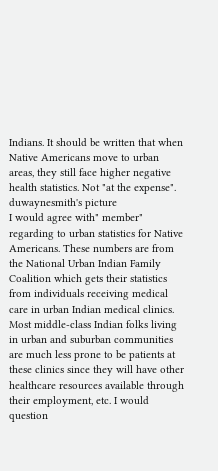Indians. It should be written that when Native Americans move to urban areas, they still face higher negative health statistics. Not "at the expense".
duwaynesmith's picture
I would agree with" member" regarding to urban statistics for Native Americans. These numbers are from the National Urban Indian Family Coalition which gets their statistics from individuals receiving medical care in urban Indian medical clinics. Most middle-class Indian folks living in urban and suburban communities are much less prone to be patients at these clinics since they will have other healthcare resources available through their employment, etc. I would question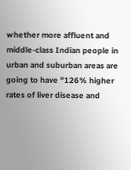whether more affluent and middle-class Indian people in urban and suburban areas are going to have "126% higher rates of liver disease and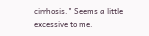cirrhosis." Seems a little excessive to me.